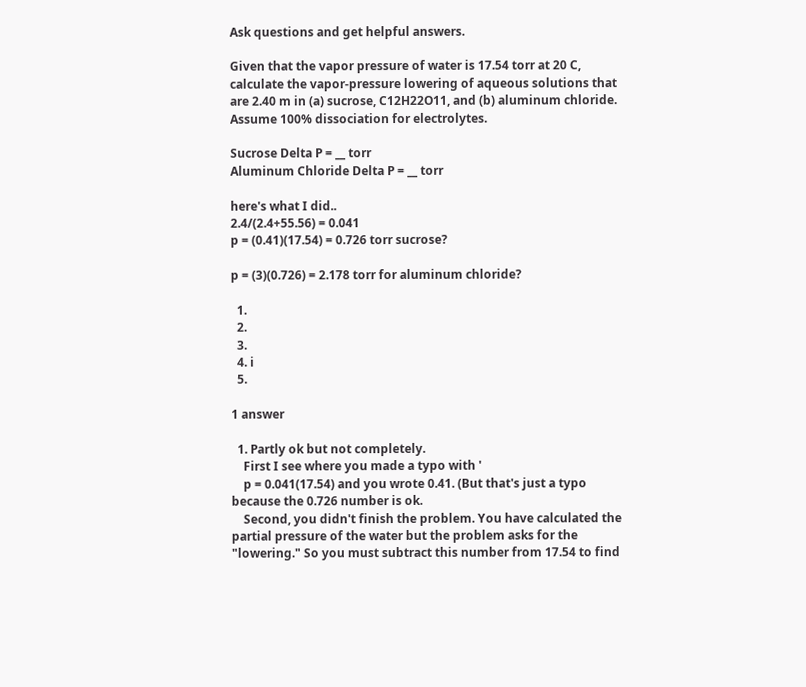Ask questions and get helpful answers.

Given that the vapor pressure of water is 17.54 torr at 20 C, calculate the vapor-pressure lowering of aqueous solutions that are 2.40 m in (a) sucrose, C12H22O11, and (b) aluminum chloride. Assume 100% dissociation for electrolytes.

Sucrose Delta P = __ torr
Aluminum Chloride Delta P = __ torr

here's what I did..
2.4/(2.4+55.56) = 0.041
p = (0.41)(17.54) = 0.726 torr sucrose?

p = (3)(0.726) = 2.178 torr for aluminum chloride?

  1.
  2.
  3.
  4. ℹ
  5.

1 answer

  1. Partly ok but not completely.
    First I see where you made a typo with '
    p = 0.041(17.54) and you wrote 0.41. (But that's just a typo because the 0.726 number is ok.
    Second, you didn't finish the problem. You have calculated the partial pressure of the water but the problem asks for the "lowering." So you must subtract this number from 17.54 to find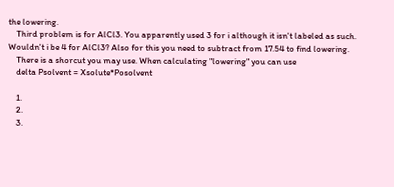the lowering.
    Third problem is for AlCl3. You apparently used 3 for i although it isn't labeled as such. Wouldn't i be 4 for AlCl3? Also for this you need to subtract from 17.54 to find lowering.
    There is a shorcut you may use. When calculating "lowering" you can use
    delta Psolvent = Xsolute*Posolvent

    1.
    2.
    3.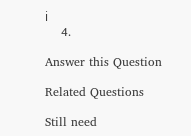ℹ
    4.

Answer this Question

Related Questions

Still need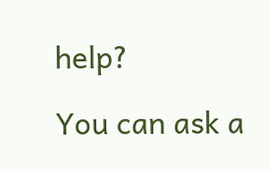help?

You can ask a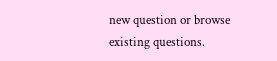new question or browse existing questions.